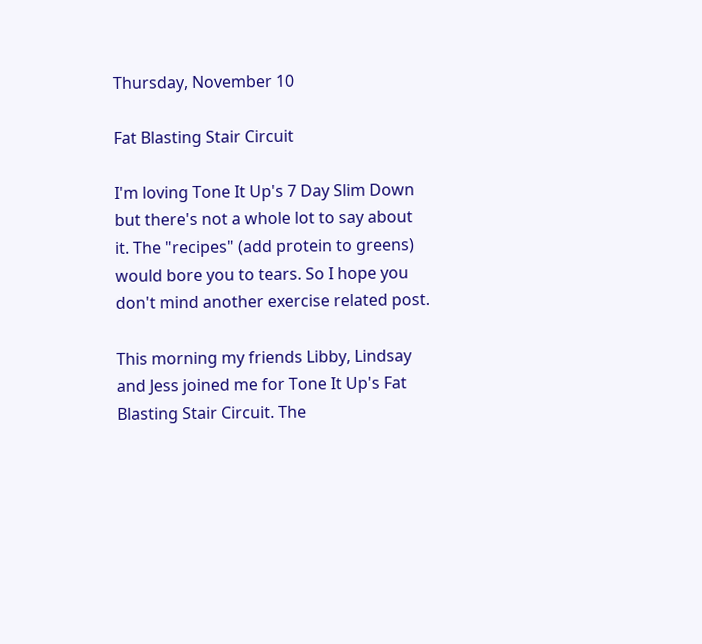Thursday, November 10

Fat Blasting Stair Circuit

I'm loving Tone It Up's 7 Day Slim Down but there's not a whole lot to say about it. The "recipes" (add protein to greens) would bore you to tears. So I hope you don't mind another exercise related post.

This morning my friends Libby, Lindsay and Jess joined me for Tone It Up's Fat Blasting Stair Circuit. The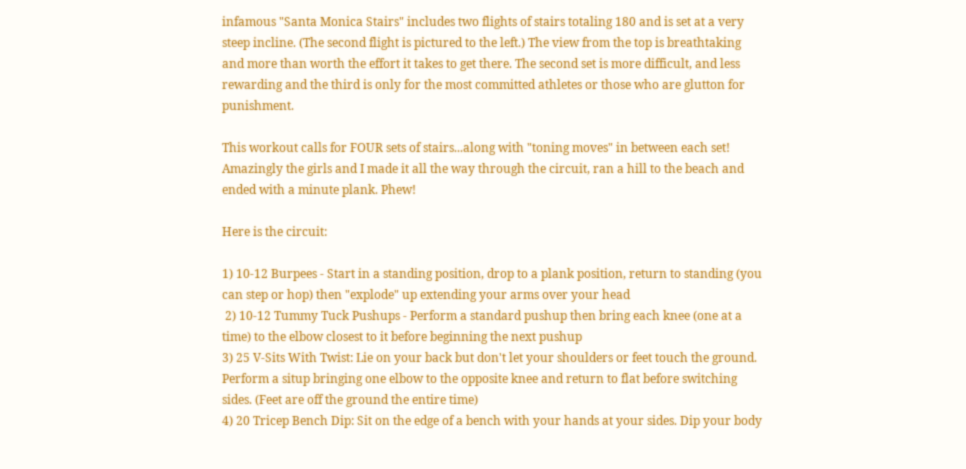infamous "Santa Monica Stairs" includes two flights of stairs totaling 180 and is set at a very steep incline. (The second flight is pictured to the left.) The view from the top is breathtaking and more than worth the effort it takes to get there. The second set is more difficult, and less rewarding and the third is only for the most committed athletes or those who are glutton for punishment.

This workout calls for FOUR sets of stairs...along with "toning moves" in between each set! Amazingly the girls and I made it all the way through the circuit, ran a hill to the beach and ended with a minute plank. Phew!

Here is the circuit:

1) 10-12 Burpees - Start in a standing position, drop to a plank position, return to standing (you can step or hop) then "explode" up extending your arms over your head
 2) 10-12 Tummy Tuck Pushups - Perform a standard pushup then bring each knee (one at a time) to the elbow closest to it before beginning the next pushup
3) 25 V-Sits With Twist: Lie on your back but don't let your shoulders or feet touch the ground. Perform a situp bringing one elbow to the opposite knee and return to flat before switching sides. (Feet are off the ground the entire time)
4) 20 Tricep Bench Dip: Sit on the edge of a bench with your hands at your sides. Dip your body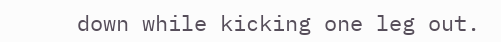down while kicking one leg out.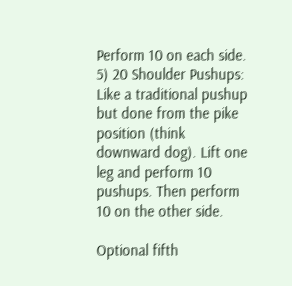Perform 10 on each side.
5) 20 Shoulder Pushups: Like a traditional pushup but done from the pike position (think downward dog). Lift one leg and perform 10 pushups. Then perform 10 on the other side.

Optional fifth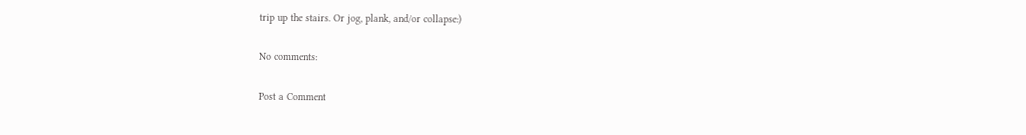trip up the stairs. Or jog, plank, and/or collapse:)

No comments:

Post a Comment